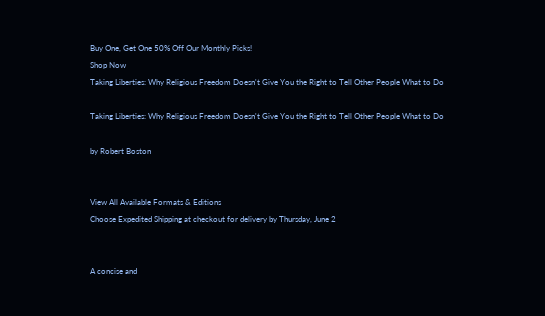Buy One, Get One 50% Off Our Monthly Picks!
Shop Now
Taking Liberties: Why Religious Freedom Doesn't Give You the Right to Tell Other People What to Do

Taking Liberties: Why Religious Freedom Doesn't Give You the Right to Tell Other People What to Do

by Robert Boston


View All Available Formats & Editions
Choose Expedited Shipping at checkout for delivery by Thursday, June 2


A concise and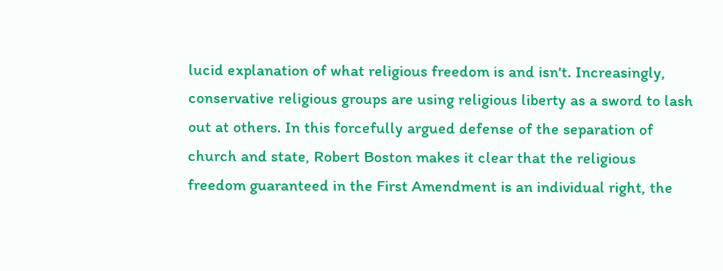lucid explanation of what religious freedom is and isn't. Increasingly, conservative religious groups are using religious liberty as a sword to lash out at others. In this forcefully argued defense of the separation of church and state, Robert Boston makes it clear that the religious freedom guaranteed in the First Amendment is an individual right, the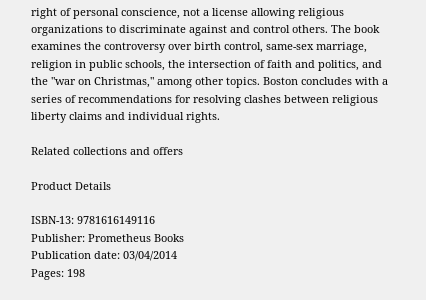right of personal conscience, not a license allowing religious organizations to discriminate against and control others. The book examines the controversy over birth control, same-sex marriage, religion in public schools, the intersection of faith and politics, and the "war on Christmas," among other topics. Boston concludes with a series of recommendations for resolving clashes between religious liberty claims and individual rights.

Related collections and offers

Product Details

ISBN-13: 9781616149116
Publisher: Prometheus Books
Publication date: 03/04/2014
Pages: 198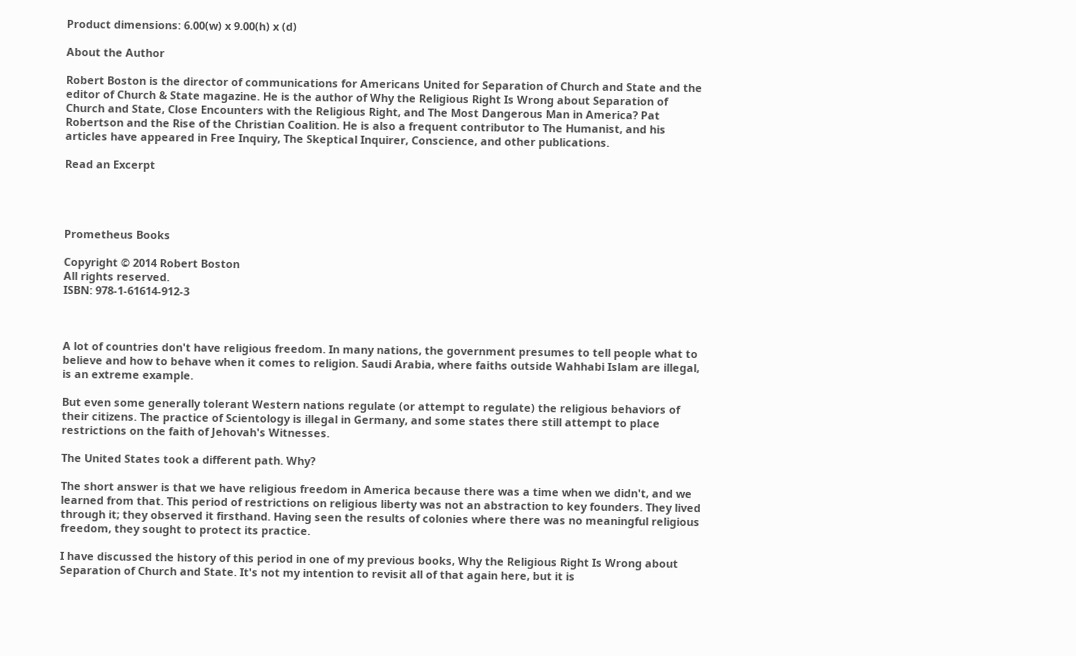Product dimensions: 6.00(w) x 9.00(h) x (d)

About the Author

Robert Boston is the director of communications for Americans United for Separation of Church and State and the editor of Church & State magazine. He is the author of Why the Religious Right Is Wrong about Separation of Church and State, Close Encounters with the Religious Right, and The Most Dangerous Man in America? Pat Robertson and the Rise of the Christian Coalition. He is also a frequent contributor to The Humanist, and his articles have appeared in Free Inquiry, The Skeptical Inquirer, Conscience, and other publications.

Read an Excerpt




Prometheus Books

Copyright © 2014 Robert Boston
All rights reserved.
ISBN: 978-1-61614-912-3



A lot of countries don't have religious freedom. In many nations, the government presumes to tell people what to believe and how to behave when it comes to religion. Saudi Arabia, where faiths outside Wahhabi Islam are illegal, is an extreme example.

But even some generally tolerant Western nations regulate (or attempt to regulate) the religious behaviors of their citizens. The practice of Scientology is illegal in Germany, and some states there still attempt to place restrictions on the faith of Jehovah's Witnesses.

The United States took a different path. Why?

The short answer is that we have religious freedom in America because there was a time when we didn't, and we learned from that. This period of restrictions on religious liberty was not an abstraction to key founders. They lived through it; they observed it firsthand. Having seen the results of colonies where there was no meaningful religious freedom, they sought to protect its practice.

I have discussed the history of this period in one of my previous books, Why the Religious Right Is Wrong about Separation of Church and State. It's not my intention to revisit all of that again here, but it is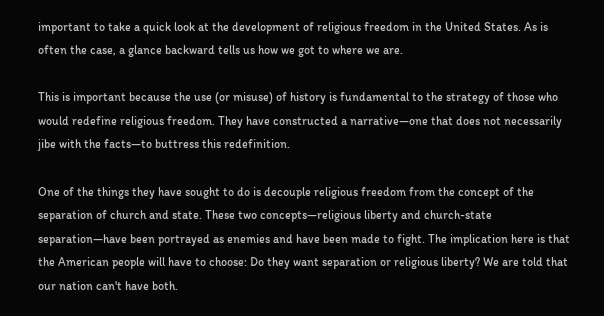important to take a quick look at the development of religious freedom in the United States. As is often the case, a glance backward tells us how we got to where we are.

This is important because the use (or misuse) of history is fundamental to the strategy of those who would redefine religious freedom. They have constructed a narrative—one that does not necessarily jibe with the facts—to buttress this redefinition.

One of the things they have sought to do is decouple religious freedom from the concept of the separation of church and state. These two concepts—religious liberty and church-state separation—have been portrayed as enemies and have been made to fight. The implication here is that the American people will have to choose: Do they want separation or religious liberty? We are told that our nation can't have both.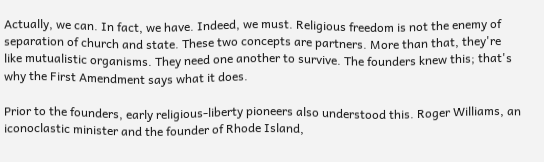Actually, we can. In fact, we have. Indeed, we must. Religious freedom is not the enemy of separation of church and state. These two concepts are partners. More than that, they're like mutualistic organisms. They need one another to survive. The founders knew this; that's why the First Amendment says what it does.

Prior to the founders, early religious-liberty pioneers also understood this. Roger Williams, an iconoclastic minister and the founder of Rhode Island,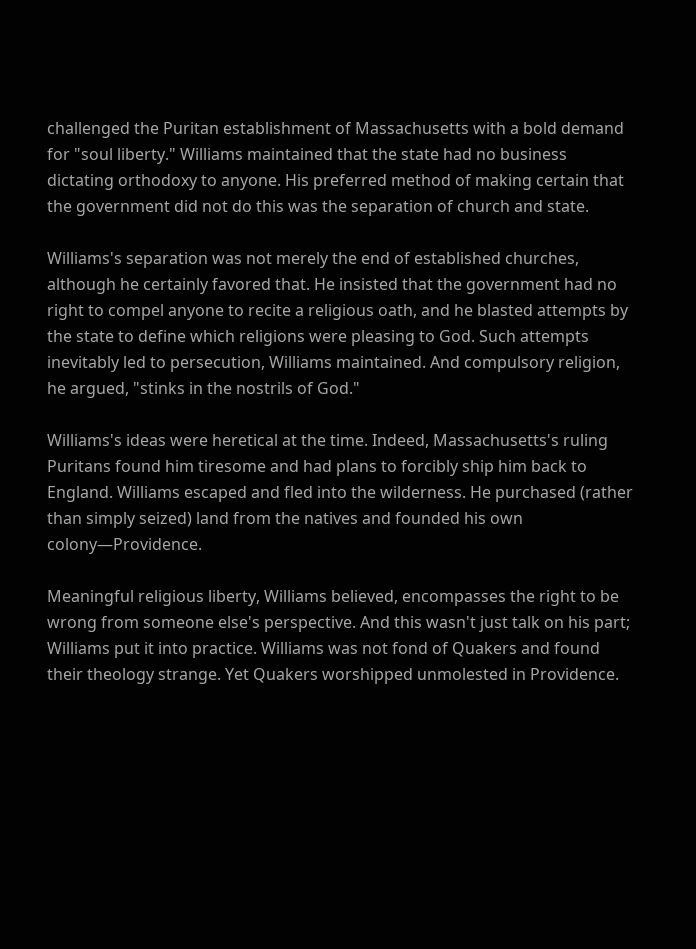challenged the Puritan establishment of Massachusetts with a bold demand for "soul liberty." Williams maintained that the state had no business dictating orthodoxy to anyone. His preferred method of making certain that the government did not do this was the separation of church and state.

Williams's separation was not merely the end of established churches, although he certainly favored that. He insisted that the government had no right to compel anyone to recite a religious oath, and he blasted attempts by the state to define which religions were pleasing to God. Such attempts inevitably led to persecution, Williams maintained. And compulsory religion, he argued, "stinks in the nostrils of God."

Williams's ideas were heretical at the time. Indeed, Massachusetts's ruling Puritans found him tiresome and had plans to forcibly ship him back to England. Williams escaped and fled into the wilderness. He purchased (rather than simply seized) land from the natives and founded his own colony—Providence.

Meaningful religious liberty, Williams believed, encompasses the right to be wrong from someone else's perspective. And this wasn't just talk on his part; Williams put it into practice. Williams was not fond of Quakers and found their theology strange. Yet Quakers worshipped unmolested in Providence.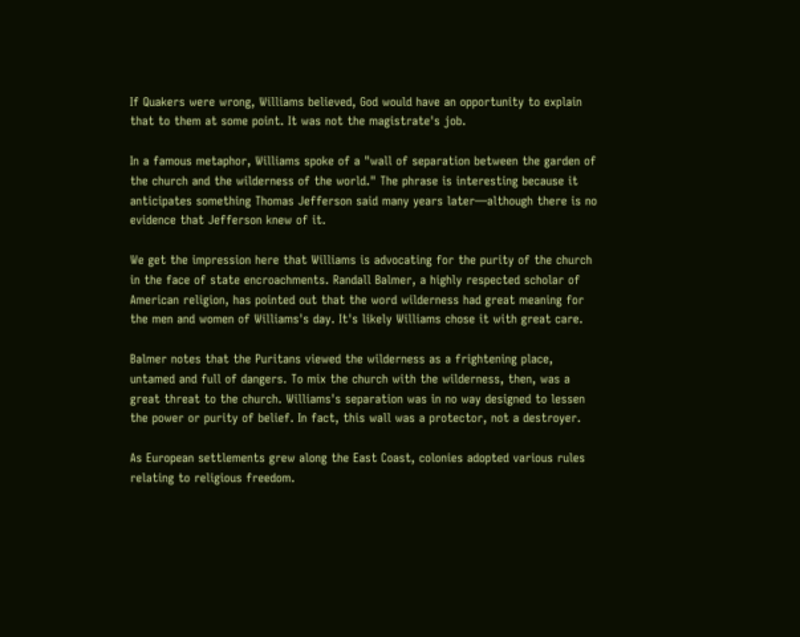If Quakers were wrong, Williams believed, God would have an opportunity to explain that to them at some point. It was not the magistrate's job.

In a famous metaphor, Williams spoke of a "wall of separation between the garden of the church and the wilderness of the world." The phrase is interesting because it anticipates something Thomas Jefferson said many years later—although there is no evidence that Jefferson knew of it.

We get the impression here that Williams is advocating for the purity of the church in the face of state encroachments. Randall Balmer, a highly respected scholar of American religion, has pointed out that the word wilderness had great meaning for the men and women of Williams's day. It's likely Williams chose it with great care.

Balmer notes that the Puritans viewed the wilderness as a frightening place, untamed and full of dangers. To mix the church with the wilderness, then, was a great threat to the church. Williams's separation was in no way designed to lessen the power or purity of belief. In fact, this wall was a protector, not a destroyer.

As European settlements grew along the East Coast, colonies adopted various rules relating to religious freedom.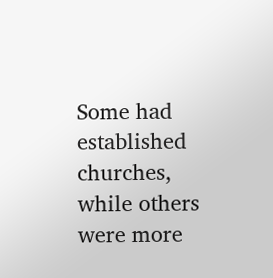Some had established churches, while others were more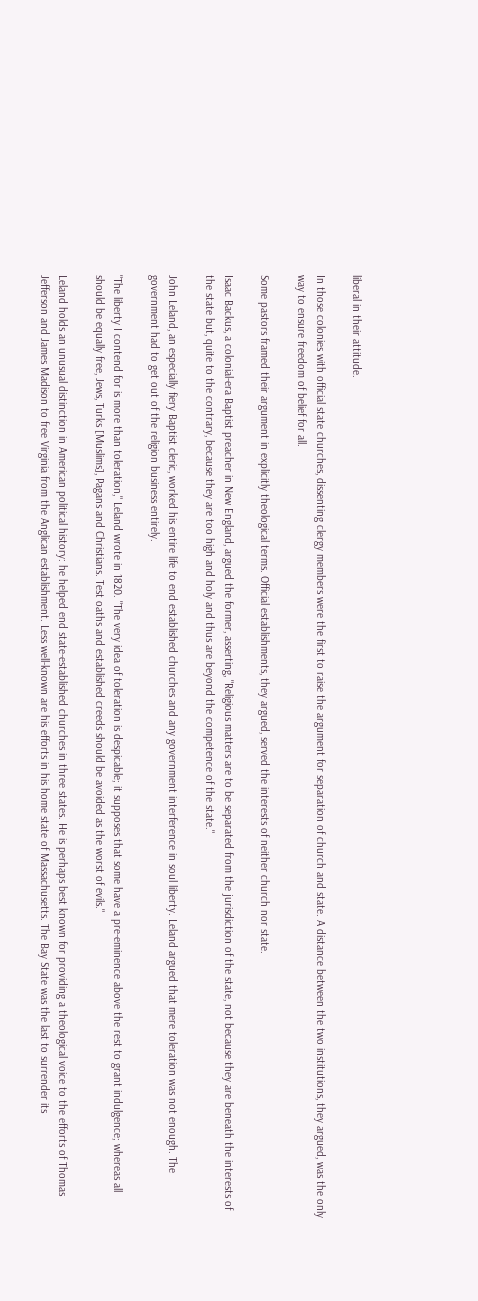liberal in their attitude.

In those colonies with official state churches, dissenting clergy members were the first to raise the argument for separation of church and state. A distance between the two institutions, they argued, was the only way to ensure freedom of belief for all.

Some pastors framed their argument in explicitly theological terms. Official establishments, they argued, served the interests of neither church nor state.

Isaac Backus, a colonial-era Baptist preacher in New England, argued the former, asserting, "Religious matters are to be separated from the jurisdiction of the state, not because they are beneath the interests of the state but, quite to the contrary, because they are too high and holy and thus are beyond the competence of the state."

John Leland, an especially fiery Baptist cleric, worked his entire life to end established churches and any government interference in soul liberty. Leland argued that mere toleration was not enough. The government had to get out of the religion business entirely.

"The liberty I contend for is more than toleration," Leland wrote in 1820. "The very idea of toleration is despicable; it supposes that some have a pre-eminence above the rest to grant indulgence; whereas all should be equally free, Jews, Turks [Muslims], Pagans and Christians. Test oaths and established creeds should be avoided as the worst of evils."

Leland holds an unusual distinction in American political history: he helped end state-established churches in three states. He is perhaps best known for providing a theological voice to the efforts of Thomas Jefferson and James Madison to free Virginia from the Anglican establishment. Less well-known are his efforts in his home state of Massachusetts. The Bay State was the last to surrender its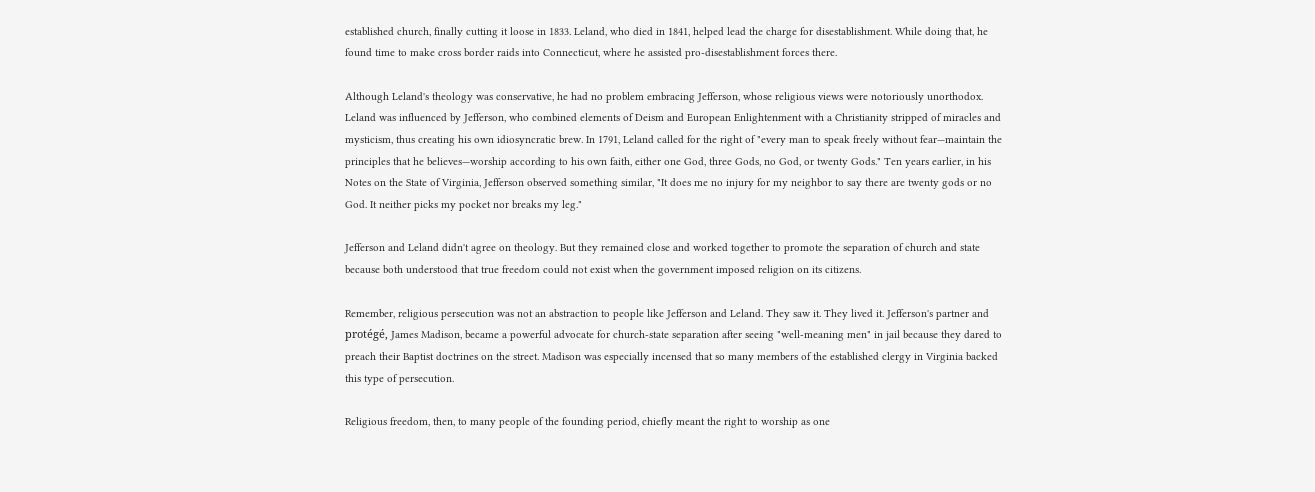established church, finally cutting it loose in 1833. Leland, who died in 1841, helped lead the charge for disestablishment. While doing that, he found time to make cross border raids into Connecticut, where he assisted pro-disestablishment forces there.

Although Leland's theology was conservative, he had no problem embracing Jefferson, whose religious views were notoriously unorthodox. Leland was influenced by Jefferson, who combined elements of Deism and European Enlightenment with a Christianity stripped of miracles and mysticism, thus creating his own idiosyncratic brew. In 1791, Leland called for the right of "every man to speak freely without fear—maintain the principles that he believes—worship according to his own faith, either one God, three Gods, no God, or twenty Gods." Ten years earlier, in his Notes on the State of Virginia, Jefferson observed something similar, "It does me no injury for my neighbor to say there are twenty gods or no God. It neither picks my pocket nor breaks my leg."

Jefferson and Leland didn't agree on theology. But they remained close and worked together to promote the separation of church and state because both understood that true freedom could not exist when the government imposed religion on its citizens.

Remember, religious persecution was not an abstraction to people like Jefferson and Leland. They saw it. They lived it. Jefferson's partner and protégé, James Madison, became a powerful advocate for church-state separation after seeing "well-meaning men" in jail because they dared to preach their Baptist doctrines on the street. Madison was especially incensed that so many members of the established clergy in Virginia backed this type of persecution.

Religious freedom, then, to many people of the founding period, chiefly meant the right to worship as one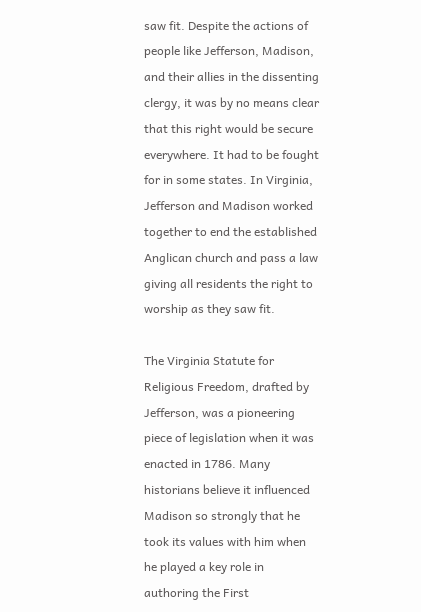saw fit. Despite the actions of people like Jefferson, Madison, and their allies in the dissenting clergy, it was by no means clear that this right would be secure everywhere. It had to be fought for in some states. In Virginia, Jefferson and Madison worked together to end the established Anglican church and pass a law giving all residents the right to worship as they saw fit.

The Virginia Statute for Religious Freedom, drafted by Jefferson, was a pioneering piece of legislation when it was enacted in 1786. Many historians believe it influenced Madison so strongly that he took its values with him when he played a key role in authoring the First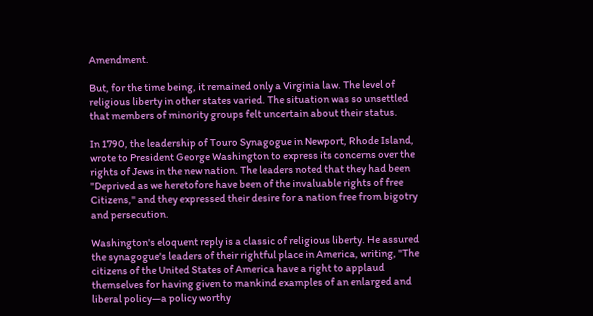Amendment.

But, for the time being, it remained only a Virginia law. The level of religious liberty in other states varied. The situation was so unsettled that members of minority groups felt uncertain about their status.

In 1790, the leadership of Touro Synagogue in Newport, Rhode Island, wrote to President George Washington to express its concerns over the rights of Jews in the new nation. The leaders noted that they had been "Deprived as we heretofore have been of the invaluable rights of free Citizens," and they expressed their desire for a nation free from bigotry and persecution.

Washington's eloquent reply is a classic of religious liberty. He assured the synagogue's leaders of their rightful place in America, writing, "The citizens of the United States of America have a right to applaud themselves for having given to mankind examples of an enlarged and liberal policy—a policy worthy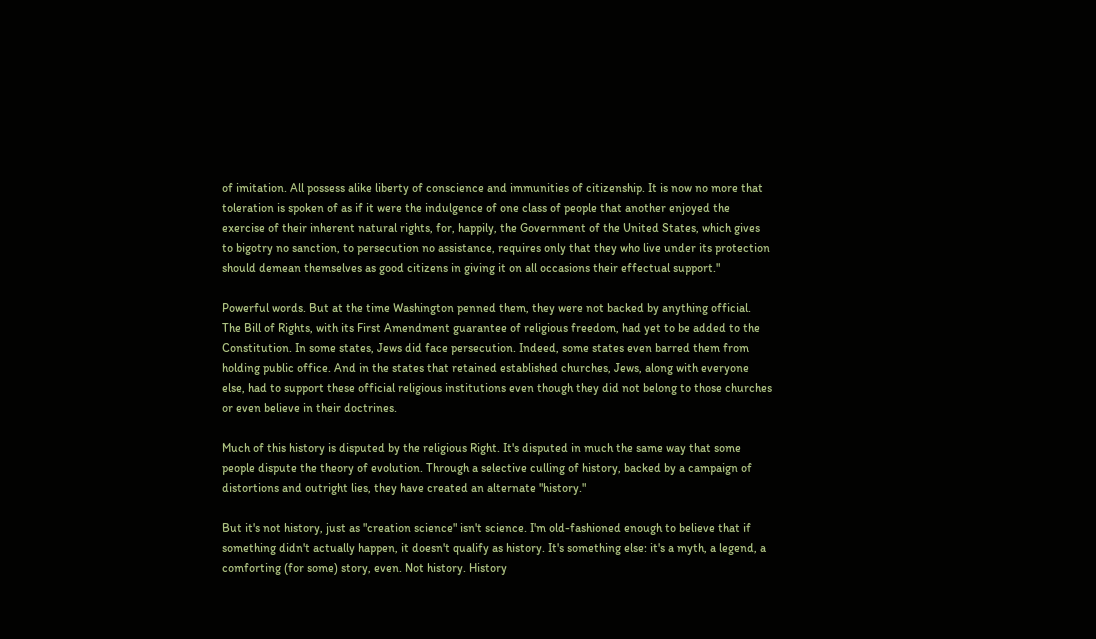of imitation. All possess alike liberty of conscience and immunities of citizenship. It is now no more that toleration is spoken of as if it were the indulgence of one class of people that another enjoyed the exercise of their inherent natural rights, for, happily, the Government of the United States, which gives to bigotry no sanction, to persecution no assistance, requires only that they who live under its protection should demean themselves as good citizens in giving it on all occasions their effectual support."

Powerful words. But at the time Washington penned them, they were not backed by anything official. The Bill of Rights, with its First Amendment guarantee of religious freedom, had yet to be added to the Constitution. In some states, Jews did face persecution. Indeed, some states even barred them from holding public office. And in the states that retained established churches, Jews, along with everyone else, had to support these official religious institutions even though they did not belong to those churches or even believe in their doctrines.

Much of this history is disputed by the religious Right. It's disputed in much the same way that some people dispute the theory of evolution. Through a selective culling of history, backed by a campaign of distortions and outright lies, they have created an alternate "history."

But it's not history, just as "creation science" isn't science. I'm old-fashioned enough to believe that if something didn't actually happen, it doesn't qualify as history. It's something else: it's a myth, a legend, a comforting (for some) story, even. Not history. History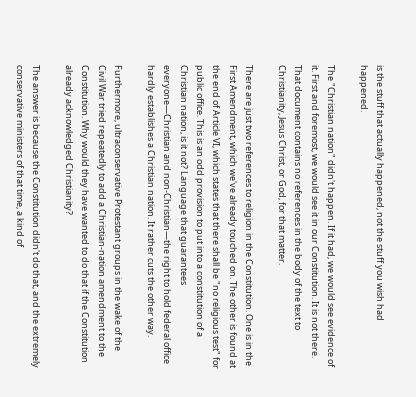is the stuff that actually happened, not the stuff you wish had happened.

The "Christian nation" didn't happen. If it had, we would see evidence of it. First and foremost, we would see it in our Constitution. It is not there. That document contains no references in the body of the text to Christianity, Jesus Christ, or God, for that matter.

There are just two references to religion in the Constitution. One is in the First Amendment, which we've already touched on. The other is found at the end of Article VI, which states that there shall be "no religious test" for public office. This is an odd provision to put into a constitution of a Christian nation, is it not? Language that guarantees everyone—Christian and non-Christian—the right to hold federal office hardly establishes a Christian nation. It rather cuts the other way.

Furthermore, ultraconservative Protestant groups in the wake of the Civil War tried repeatedly to add a Christian-nation amendment to the Constitution. Why would they have wanted to do that if the Constitution already acknowledged Christianity?

The answer is because the Constitution didn't do that, and the extremely conservative ministers of that time, a kind of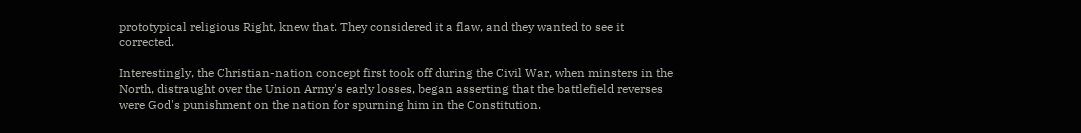prototypical religious Right, knew that. They considered it a flaw, and they wanted to see it corrected.

Interestingly, the Christian-nation concept first took off during the Civil War, when minsters in the North, distraught over the Union Army's early losses, began asserting that the battlefield reverses were God's punishment on the nation for spurning him in the Constitution.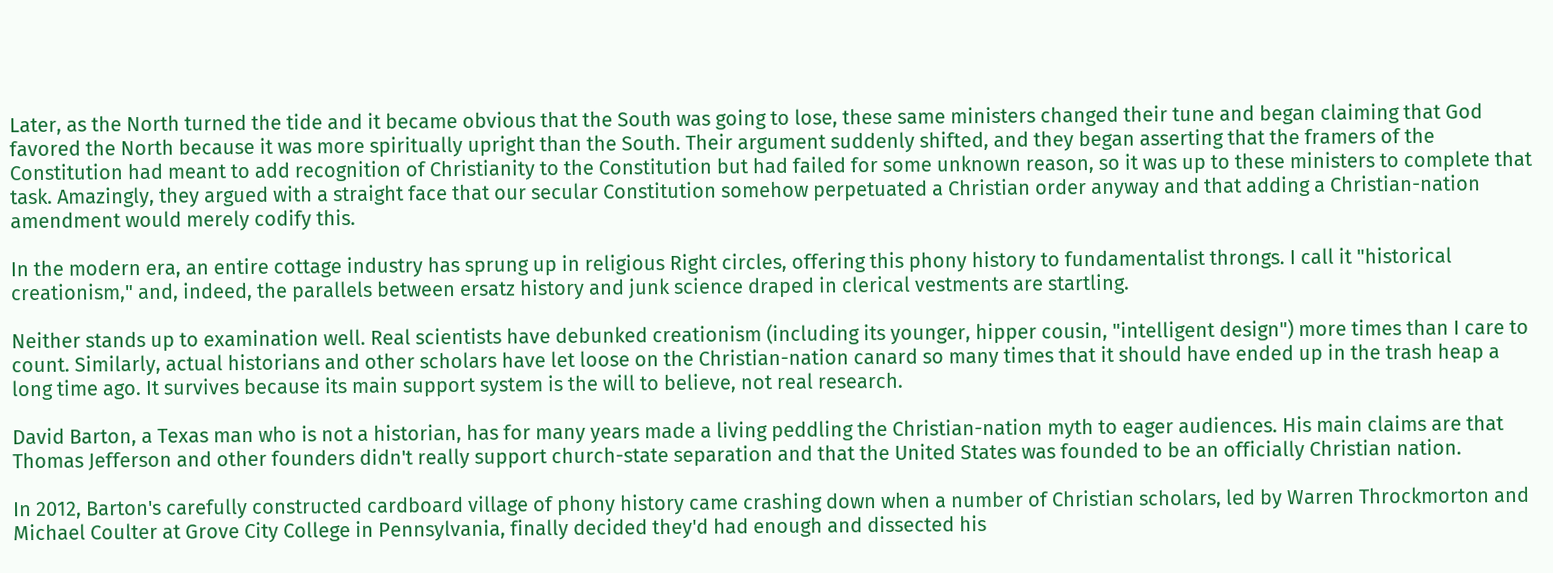Later, as the North turned the tide and it became obvious that the South was going to lose, these same ministers changed their tune and began claiming that God favored the North because it was more spiritually upright than the South. Their argument suddenly shifted, and they began asserting that the framers of the Constitution had meant to add recognition of Christianity to the Constitution but had failed for some unknown reason, so it was up to these ministers to complete that task. Amazingly, they argued with a straight face that our secular Constitution somehow perpetuated a Christian order anyway and that adding a Christian-nation amendment would merely codify this.

In the modern era, an entire cottage industry has sprung up in religious Right circles, offering this phony history to fundamentalist throngs. I call it "historical creationism," and, indeed, the parallels between ersatz history and junk science draped in clerical vestments are startling.

Neither stands up to examination well. Real scientists have debunked creationism (including its younger, hipper cousin, "intelligent design") more times than I care to count. Similarly, actual historians and other scholars have let loose on the Christian-nation canard so many times that it should have ended up in the trash heap a long time ago. It survives because its main support system is the will to believe, not real research.

David Barton, a Texas man who is not a historian, has for many years made a living peddling the Christian-nation myth to eager audiences. His main claims are that Thomas Jefferson and other founders didn't really support church-state separation and that the United States was founded to be an officially Christian nation.

In 2012, Barton's carefully constructed cardboard village of phony history came crashing down when a number of Christian scholars, led by Warren Throckmorton and Michael Coulter at Grove City College in Pennsylvania, finally decided they'd had enough and dissected his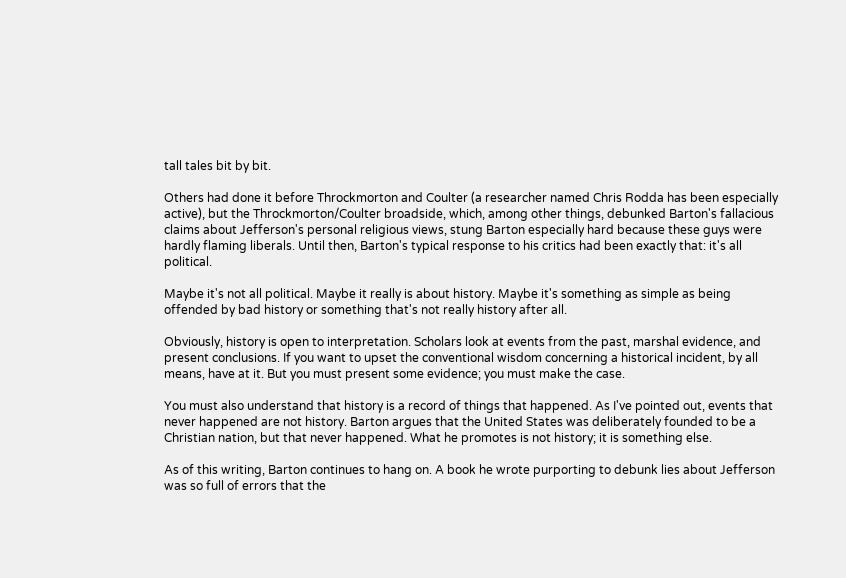tall tales bit by bit.

Others had done it before Throckmorton and Coulter (a researcher named Chris Rodda has been especially active), but the Throckmorton/Coulter broadside, which, among other things, debunked Barton's fallacious claims about Jefferson's personal religious views, stung Barton especially hard because these guys were hardly flaming liberals. Until then, Barton's typical response to his critics had been exactly that: it's all political.

Maybe it's not all political. Maybe it really is about history. Maybe it's something as simple as being offended by bad history or something that's not really history after all.

Obviously, history is open to interpretation. Scholars look at events from the past, marshal evidence, and present conclusions. If you want to upset the conventional wisdom concerning a historical incident, by all means, have at it. But you must present some evidence; you must make the case.

You must also understand that history is a record of things that happened. As I've pointed out, events that never happened are not history. Barton argues that the United States was deliberately founded to be a Christian nation, but that never happened. What he promotes is not history; it is something else.

As of this writing, Barton continues to hang on. A book he wrote purporting to debunk lies about Jefferson was so full of errors that the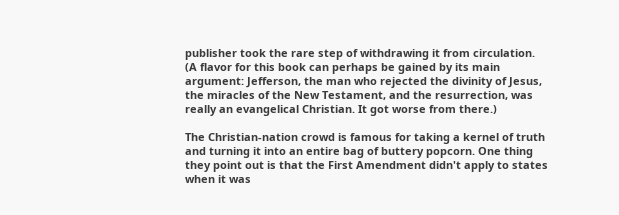publisher took the rare step of withdrawing it from circulation. (A flavor for this book can perhaps be gained by its main argument: Jefferson, the man who rejected the divinity of Jesus, the miracles of the New Testament, and the resurrection, was really an evangelical Christian. It got worse from there.)

The Christian-nation crowd is famous for taking a kernel of truth and turning it into an entire bag of buttery popcorn. One thing they point out is that the First Amendment didn't apply to states when it was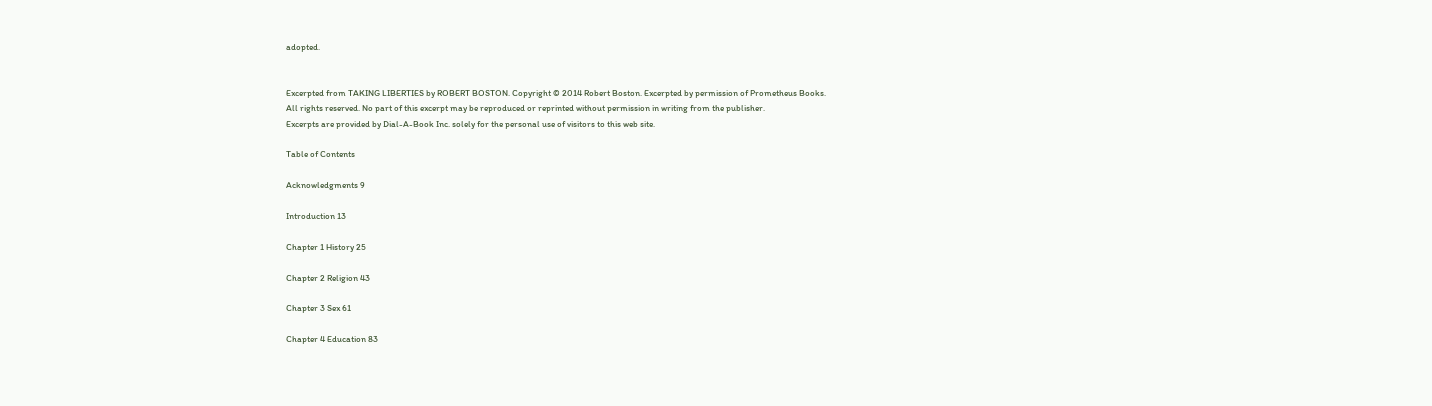adopted.


Excerpted from TAKING LIBERTIES by ROBERT BOSTON. Copyright © 2014 Robert Boston. Excerpted by permission of Prometheus Books.
All rights reserved. No part of this excerpt may be reproduced or reprinted without permission in writing from the publisher.
Excerpts are provided by Dial-A-Book Inc. solely for the personal use of visitors to this web site.

Table of Contents

Acknowledgments 9

Introduction 13

Chapter 1 History 25

Chapter 2 Religion 43

Chapter 3 Sex 61

Chapter 4 Education 83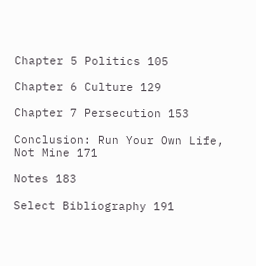Chapter 5 Politics 105

Chapter 6 Culture 129

Chapter 7 Persecution 153

Conclusion: Run Your Own Life, Not Mine 171

Notes 183

Select Bibliography 191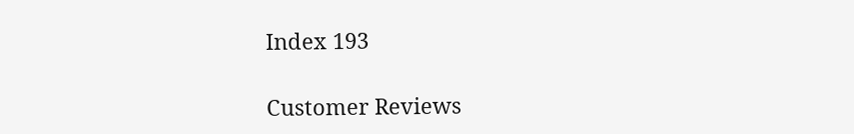Index 193

Customer Reviews